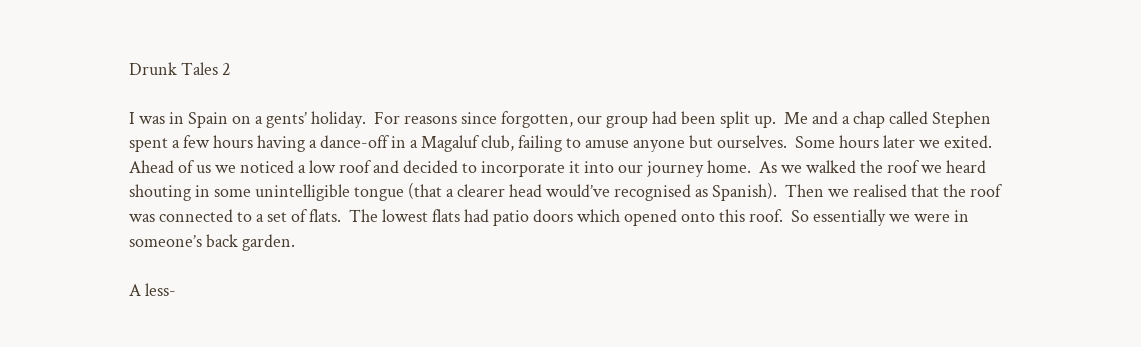Drunk Tales 2

I was in Spain on a gents’ holiday.  For reasons since forgotten, our group had been split up.  Me and a chap called Stephen spent a few hours having a dance-off in a Magaluf club, failing to amuse anyone but ourselves.  Some hours later we exited.  Ahead of us we noticed a low roof and decided to incorporate it into our journey home.  As we walked the roof we heard shouting in some unintelligible tongue (that a clearer head would’ve recognised as Spanish).  Then we realised that the roof was connected to a set of flats.  The lowest flats had patio doors which opened onto this roof.  So essentially we were in someone’s back garden.

A less-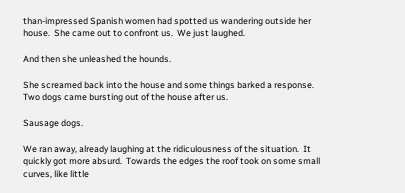than-impressed Spanish women had spotted us wandering outside her house.  She came out to confront us.  We just laughed.

And then she unleashed the hounds.

She screamed back into the house and some things barked a response.  Two dogs came bursting out of the house after us.

Sausage dogs.

We ran away, already laughing at the ridiculousness of the situation.  It quickly got more absurd.  Towards the edges the roof took on some small curves, like little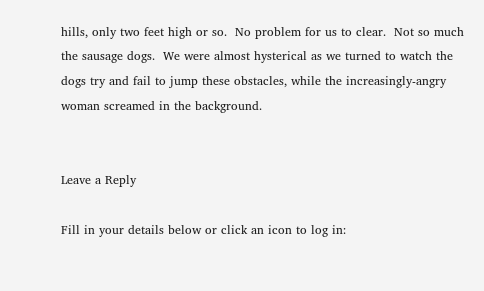hills, only two feet high or so.  No problem for us to clear.  Not so much the sausage dogs.  We were almost hysterical as we turned to watch the dogs try and fail to jump these obstacles, while the increasingly-angry woman screamed in the background.


Leave a Reply

Fill in your details below or click an icon to log in: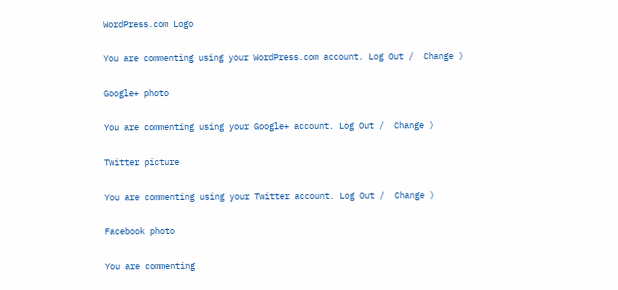WordPress.com Logo

You are commenting using your WordPress.com account. Log Out /  Change )

Google+ photo

You are commenting using your Google+ account. Log Out /  Change )

Twitter picture

You are commenting using your Twitter account. Log Out /  Change )

Facebook photo

You are commenting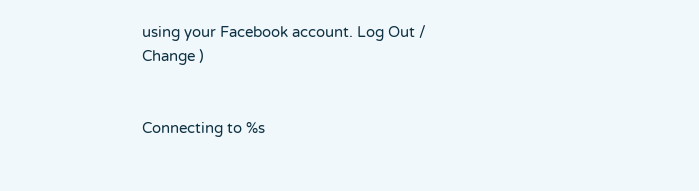using your Facebook account. Log Out /  Change )


Connecting to %s